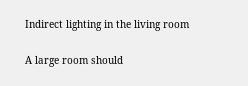Indirect lighting in the living room

A large room should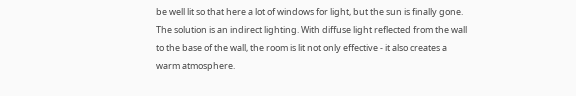be well lit so that here a lot of windows for light, but the sun is finally gone. The solution is an indirect lighting. With diffuse light reflected from the wall to the base of the wall, the room is lit not only effective - it also creates a warm atmosphere.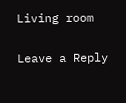Living room

Leave a Reply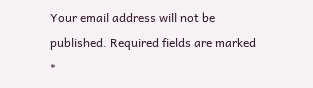Your email address will not be published. Required fields are marked *